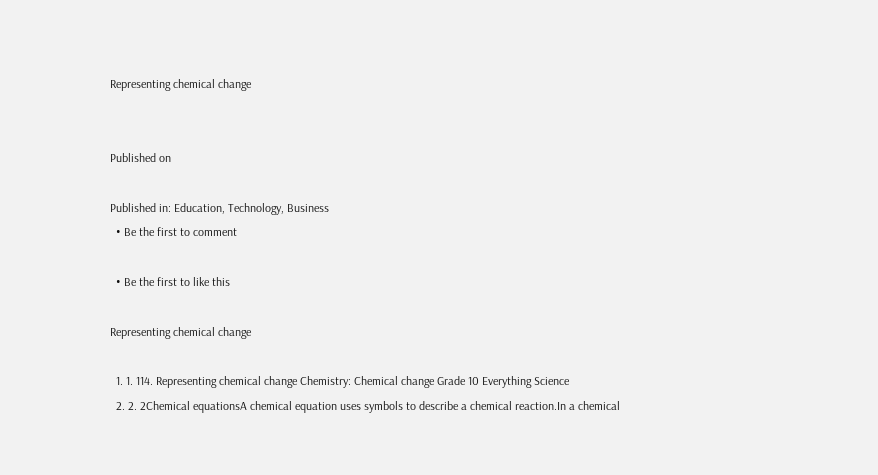Representing chemical change


Published on

Published in: Education, Technology, Business
  • Be the first to comment

  • Be the first to like this

Representing chemical change

  1. 1. 114. Representing chemical change Chemistry: Chemical change Grade 10 Everything Science
  2. 2. 2Chemical equationsA chemical equation uses symbols to describe a chemical reaction.In a chemical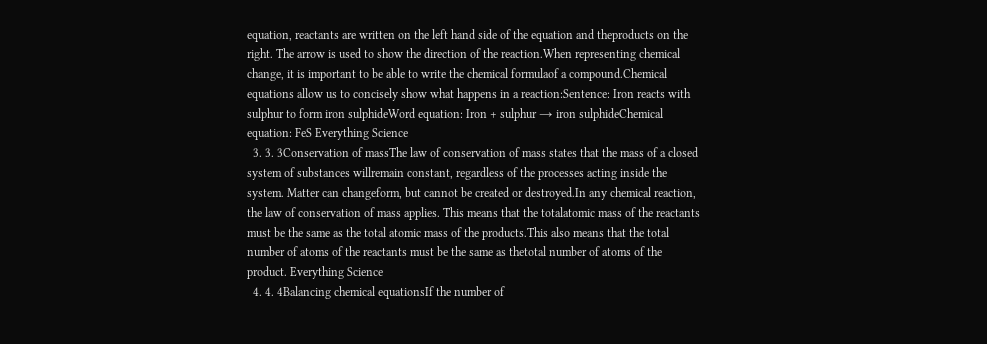equation, reactants are written on the left hand side of the equation and theproducts on the right. The arrow is used to show the direction of the reaction.When representing chemical change, it is important to be able to write the chemical formulaof a compound.Chemical equations allow us to concisely show what happens in a reaction:Sentence: Iron reacts with sulphur to form iron sulphideWord equation: Iron + sulphur → iron sulphideChemical equation: FeS Everything Science
  3. 3. 3Conservation of massThe law of conservation of mass states that the mass of a closed system of substances willremain constant, regardless of the processes acting inside the system. Matter can changeform, but cannot be created or destroyed.In any chemical reaction, the law of conservation of mass applies. This means that the totalatomic mass of the reactants must be the same as the total atomic mass of the products.This also means that the total number of atoms of the reactants must be the same as thetotal number of atoms of the product. Everything Science
  4. 4. 4Balancing chemical equationsIf the number of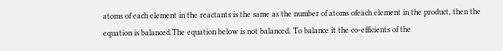atoms of each element in the reactants is the same as the number of atoms ofeach element in the product, then the equation is balanced.The equation below is not balanced. To balance it the co-efficients of the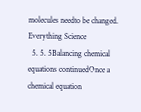molecules needto be changed. Everything Science
  5. 5. 5Balancing chemical equations continuedOnce a chemical equation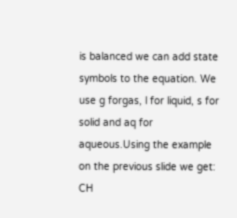is balanced we can add state symbols to the equation. We use g forgas, l for liquid, s for solid and aq for aqueous.Using the example on the previous slide we get: CH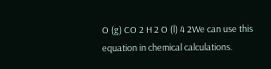O (g) CO 2 H 2 O (l) 4 2We can use this equation in chemical calculations.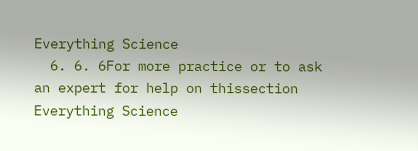Everything Science
  6. 6. 6For more practice or to ask an expert for help on thissection Everything Science